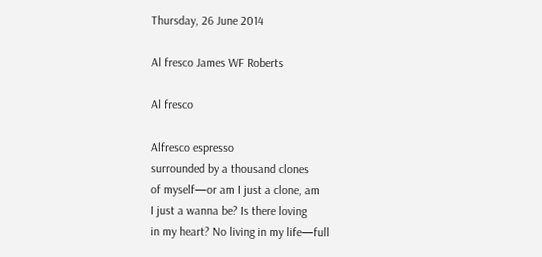Thursday, 26 June 2014

Al fresco James WF Roberts

Al fresco

Alfresco espresso
surrounded by a thousand clones
of myself—or am I just a clone, am
I just a wanna be? Is there loving
in my heart? No living in my life—full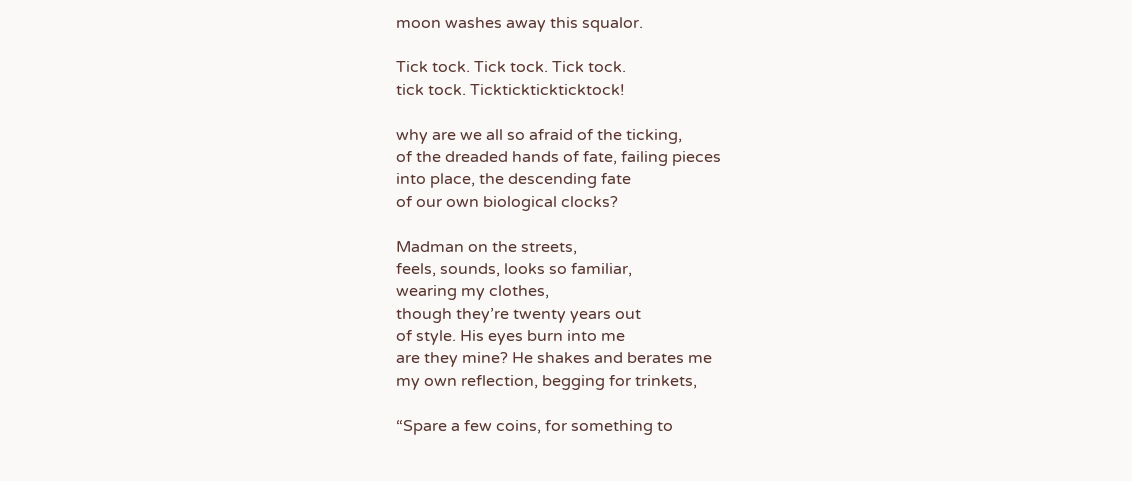moon washes away this squalor.

Tick tock. Tick tock. Tick tock.
tick tock. Tickticktickticktock!

why are we all so afraid of the ticking,
of the dreaded hands of fate, failing pieces
into place, the descending fate
of our own biological clocks?

Madman on the streets,
feels, sounds, looks so familiar,
wearing my clothes,
though they’re twenty years out
of style. His eyes burn into me
are they mine? He shakes and berates me
my own reflection, begging for trinkets,

“Spare a few coins, for something to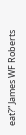eat?” James WF Roberts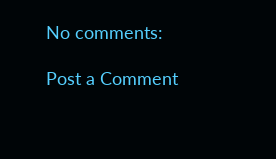No comments:

Post a Comment